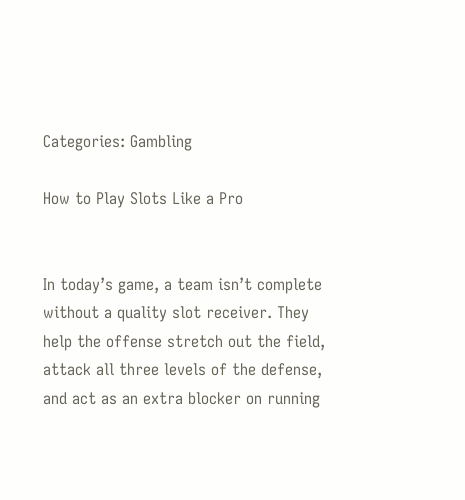Categories: Gambling

How to Play Slots Like a Pro


In today’s game, a team isn’t complete without a quality slot receiver. They help the offense stretch out the field, attack all three levels of the defense, and act as an extra blocker on running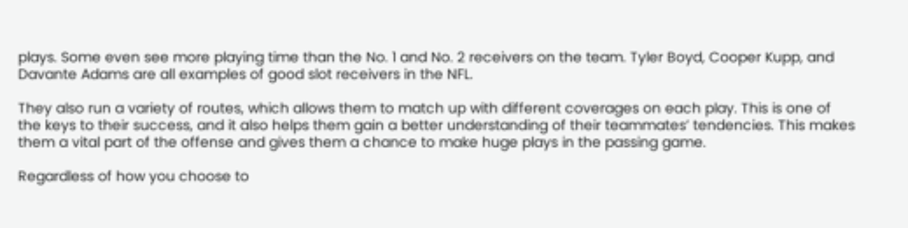plays. Some even see more playing time than the No. 1 and No. 2 receivers on the team. Tyler Boyd, Cooper Kupp, and Davante Adams are all examples of good slot receivers in the NFL.

They also run a variety of routes, which allows them to match up with different coverages on each play. This is one of the keys to their success, and it also helps them gain a better understanding of their teammates’ tendencies. This makes them a vital part of the offense and gives them a chance to make huge plays in the passing game.

Regardless of how you choose to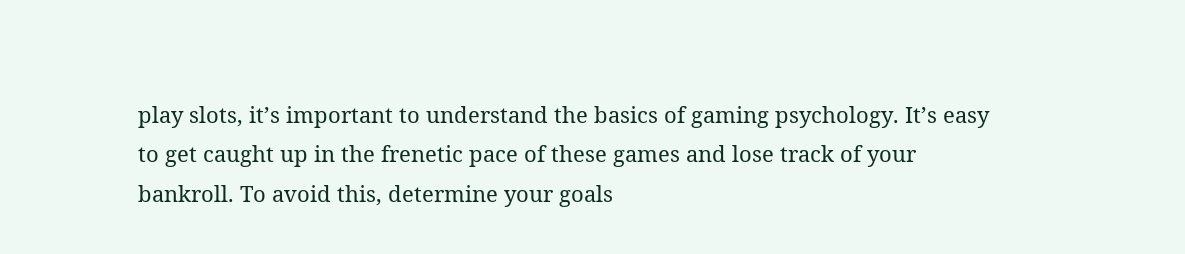play slots, it’s important to understand the basics of gaming psychology. It’s easy to get caught up in the frenetic pace of these games and lose track of your bankroll. To avoid this, determine your goals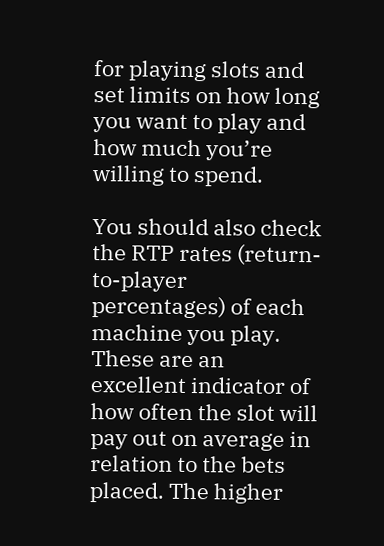for playing slots and set limits on how long you want to play and how much you’re willing to spend.

You should also check the RTP rates (return-to-player percentages) of each machine you play. These are an excellent indicator of how often the slot will pay out on average in relation to the bets placed. The higher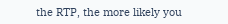the RTP, the more likely you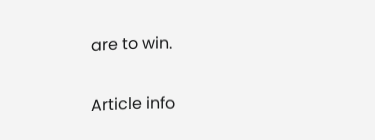are to win.

Article info